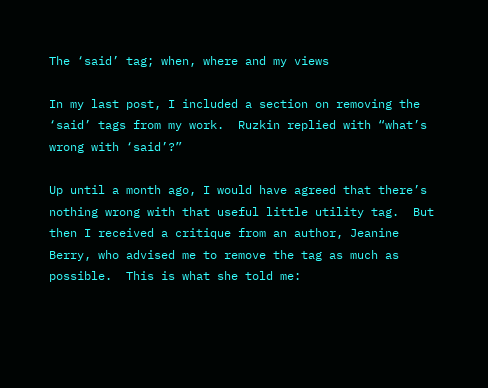The ‘said’ tag; when, where and my views

In my last post, I included a section on removing the ‘said’ tags from my work.  Ruzkin replied with “what’s wrong with ‘said’?”

Up until a month ago, I would have agreed that there’s nothing wrong with that useful little utility tag.  But then I received a critique from an author, Jeanine Berry, who advised me to remove the tag as much as possible.  This is what she told me: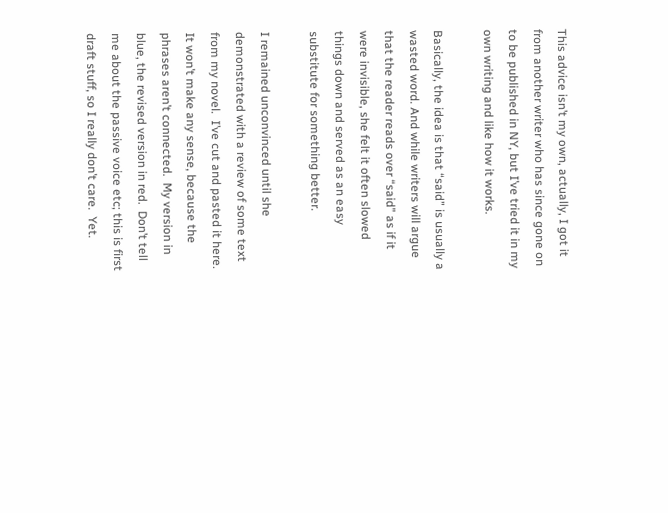This advice isn’t my own, actually, I got it from another writer who has since gone on to be published in NY, but I’ve tried it in my own writing and like how it works.

Basically, the idea is that “said” is usually a wasted word. And while writers will argue that the reader reads over “said” as if it were invisible, she felt it often slowed things down and served as an easy substitute for something better.

I remained unconvinced until she demonstrated with a review of some text from my novel.  I’ve cut and pasted it here.  It won’t make any sense, because the phrases aren’t connected.  My version in blue, the revised version in red.  Don’t tell me about the passive voice etc; this is first draft stuff, so I really don’t care.  Yet.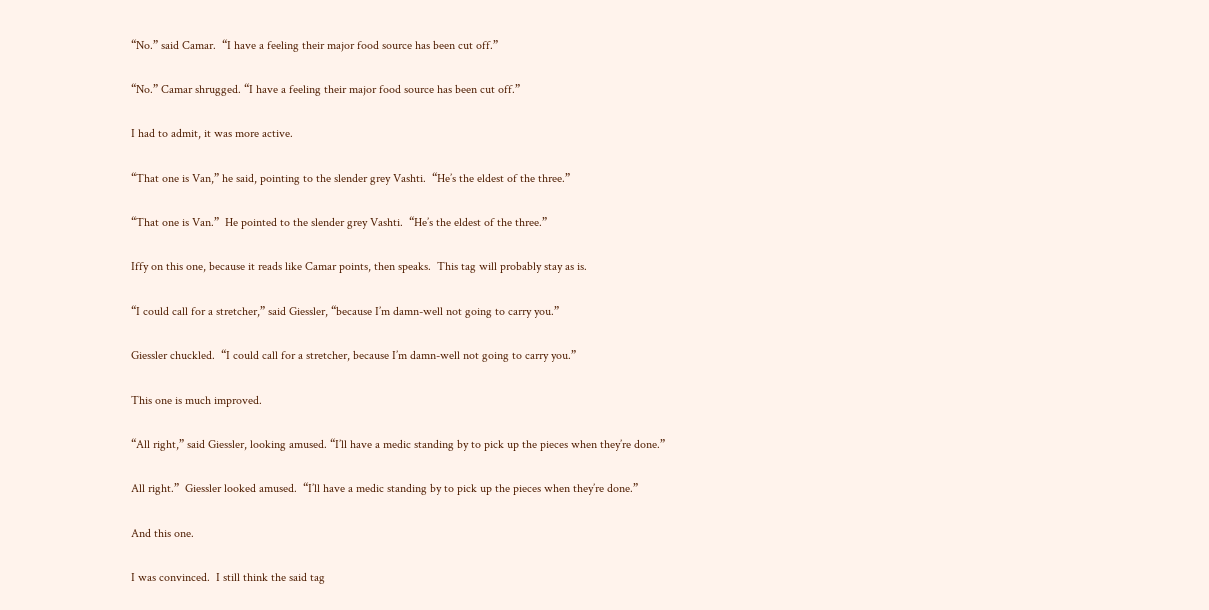“No.” said Camar.  “I have a feeling their major food source has been cut off.”

“No.” Camar shrugged. “I have a feeling their major food source has been cut off.”

I had to admit, it was more active.

“That one is Van,” he said, pointing to the slender grey Vashti.  “He’s the eldest of the three.”

“That one is Van.”  He pointed to the slender grey Vashti.  “He’s the eldest of the three.”

Iffy on this one, because it reads like Camar points, then speaks.  This tag will probably stay as is.

“I could call for a stretcher,” said Giessler, “because I’m damn-well not going to carry you.”

Giessler chuckled.  “I could call for a stretcher, because I’m damn-well not going to carry you.”

This one is much improved.

“All right,” said Giessler, looking amused. “I’ll have a medic standing by to pick up the pieces when they’re done.”

All right.”  Giessler looked amused.  “I’ll have a medic standing by to pick up the pieces when they’re done.”

And this one.

I was convinced.  I still think the said tag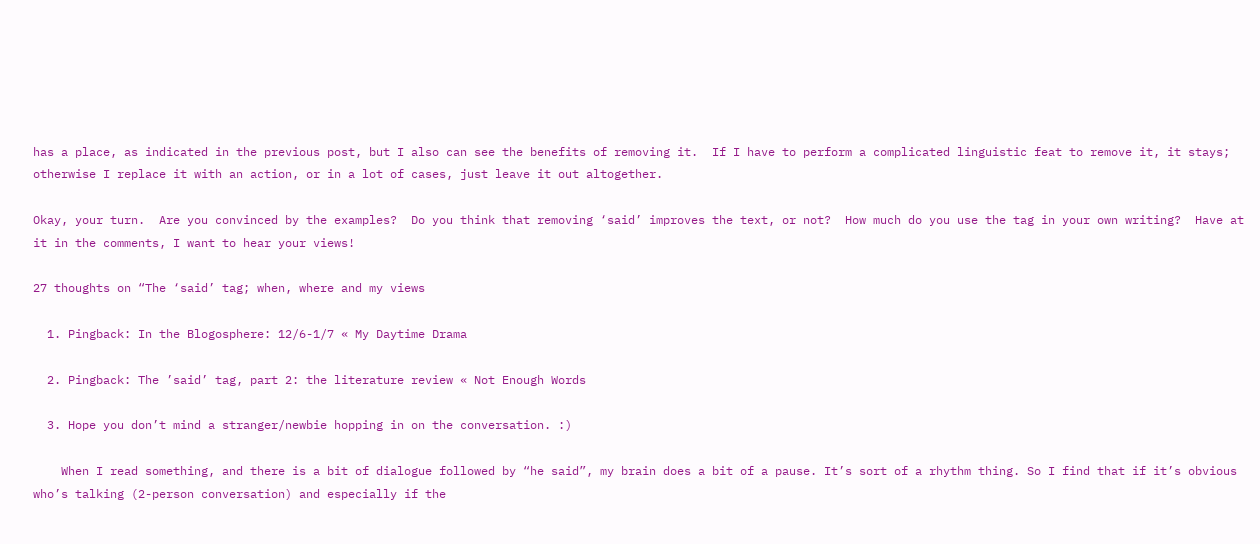has a place, as indicated in the previous post, but I also can see the benefits of removing it.  If I have to perform a complicated linguistic feat to remove it, it stays; otherwise I replace it with an action, or in a lot of cases, just leave it out altogether.

Okay, your turn.  Are you convinced by the examples?  Do you think that removing ‘said’ improves the text, or not?  How much do you use the tag in your own writing?  Have at it in the comments, I want to hear your views!

27 thoughts on “The ‘said’ tag; when, where and my views

  1. Pingback: In the Blogosphere: 12/6-1/7 « My Daytime Drama

  2. Pingback: The ’said’ tag, part 2: the literature review « Not Enough Words

  3. Hope you don’t mind a stranger/newbie hopping in on the conversation. :)

    When I read something, and there is a bit of dialogue followed by “he said”, my brain does a bit of a pause. It’s sort of a rhythm thing. So I find that if it’s obvious who’s talking (2-person conversation) and especially if the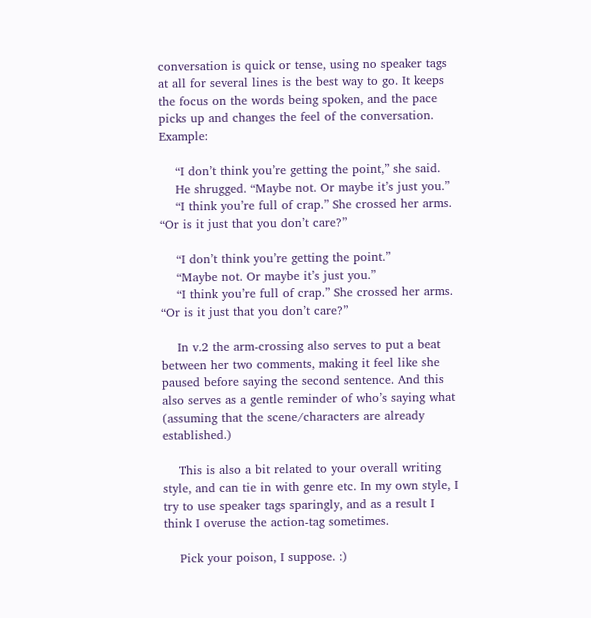conversation is quick or tense, using no speaker tags at all for several lines is the best way to go. It keeps the focus on the words being spoken, and the pace picks up and changes the feel of the conversation. Example:

    “I don’t think you’re getting the point,” she said.
    He shrugged. “Maybe not. Or maybe it’s just you.”
    “I think you’re full of crap.” She crossed her arms. “Or is it just that you don’t care?”

    “I don’t think you’re getting the point.”
    “Maybe not. Or maybe it’s just you.”
    “I think you’re full of crap.” She crossed her arms. “Or is it just that you don’t care?”

    In v.2 the arm-crossing also serves to put a beat between her two comments, making it feel like she paused before saying the second sentence. And this also serves as a gentle reminder of who’s saying what (assuming that the scene/characters are already established.)

    This is also a bit related to your overall writing style, and can tie in with genre etc. In my own style, I try to use speaker tags sparingly, and as a result I think I overuse the action-tag sometimes.

    Pick your poison, I suppose. :)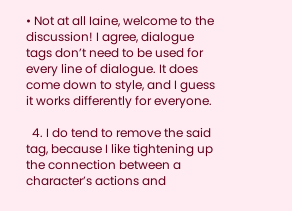• Not at all Iaine, welcome to the discussion! I agree, dialogue tags don’t need to be used for every line of dialogue. It does come down to style, and I guess it works differently for everyone.

  4. I do tend to remove the said tag, because I like tightening up the connection between a character’s actions and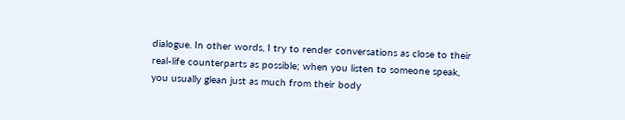dialogue. In other words, I try to render conversations as close to their real-life counterparts as possible; when you listen to someone speak, you usually glean just as much from their body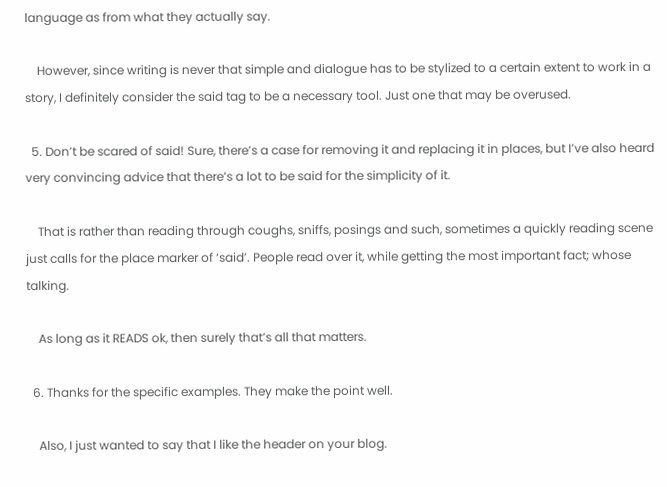language as from what they actually say.

    However, since writing is never that simple and dialogue has to be stylized to a certain extent to work in a story, I definitely consider the said tag to be a necessary tool. Just one that may be overused.

  5. Don’t be scared of said! Sure, there’s a case for removing it and replacing it in places, but I’ve also heard very convincing advice that there’s a lot to be said for the simplicity of it.

    That is rather than reading through coughs, sniffs, posings and such, sometimes a quickly reading scene just calls for the place marker of ‘said’. People read over it, while getting the most important fact; whose talking.

    As long as it READS ok, then surely that’s all that matters.

  6. Thanks for the specific examples. They make the point well.

    Also, I just wanted to say that I like the header on your blog.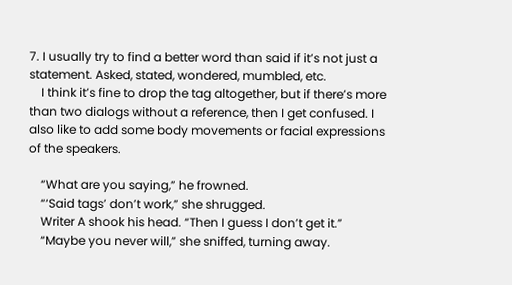7. I usually try to find a better word than said if it’s not just a statement. Asked, stated, wondered, mumbled, etc.
    I think it’s fine to drop the tag altogether, but if there’s more than two dialogs without a reference, then I get confused. I also like to add some body movements or facial expressions of the speakers.

    “What are you saying,” he frowned.
    “‘Said tags’ don’t work,” she shrugged.
    Writer A shook his head. “Then I guess I don’t get it.”
    “Maybe you never will,” she sniffed, turning away.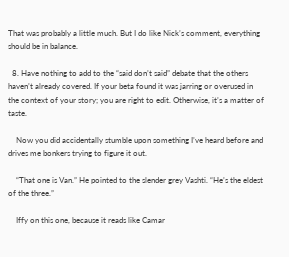That was probably a little much. But I do like Nick’s comment, everything should be in balance.

  8. Have nothing to add to the “said don’t said” debate that the others haven’t already covered. If your beta found it was jarring or overused in the context of your story; you are right to edit. Otherwise, it’s a matter of taste.

    Now you did accidentally stumble upon something I’ve heard before and drives me bonkers trying to figure it out.

    “That one is Van.” He pointed to the slender grey Vashti. “He’s the eldest of the three.”

    Iffy on this one, because it reads like Camar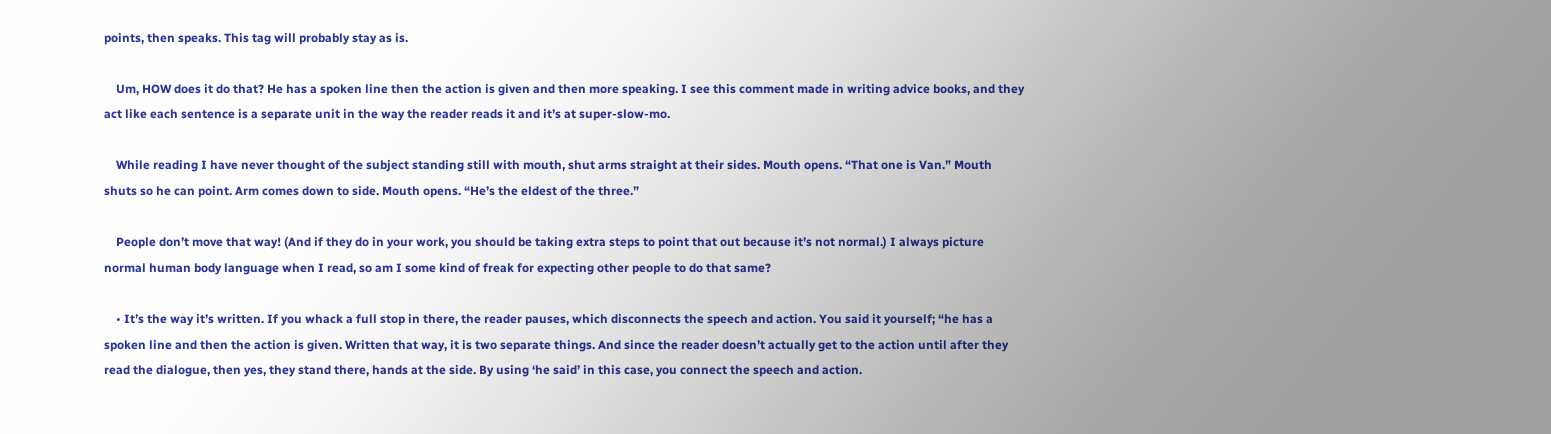points, then speaks. This tag will probably stay as is.

    Um, HOW does it do that? He has a spoken line then the action is given and then more speaking. I see this comment made in writing advice books, and they act like each sentence is a separate unit in the way the reader reads it and it’s at super-slow-mo.

    While reading I have never thought of the subject standing still with mouth, shut arms straight at their sides. Mouth opens. “That one is Van.” Mouth shuts so he can point. Arm comes down to side. Mouth opens. “He’s the eldest of the three.”

    People don’t move that way! (And if they do in your work, you should be taking extra steps to point that out because it’s not normal.) I always picture normal human body language when I read, so am I some kind of freak for expecting other people to do that same?

    • It’s the way it’s written. If you whack a full stop in there, the reader pauses, which disconnects the speech and action. You said it yourself; “he has a spoken line and then the action is given. Written that way, it is two separate things. And since the reader doesn’t actually get to the action until after they read the dialogue, then yes, they stand there, hands at the side. By using ‘he said’ in this case, you connect the speech and action.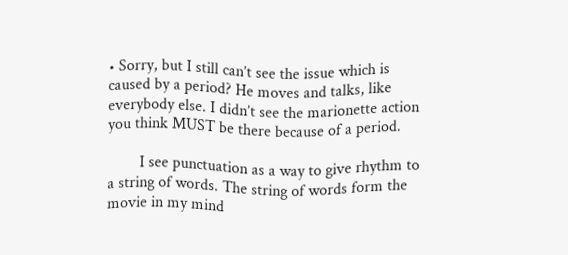• Sorry, but I still can’t see the issue which is caused by a period? He moves and talks, like everybody else. I didn’t see the marionette action you think MUST be there because of a period.

        I see punctuation as a way to give rhythm to a string of words. The string of words form the movie in my mind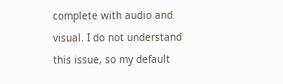complete with audio and visual. I do not understand this issue, so my default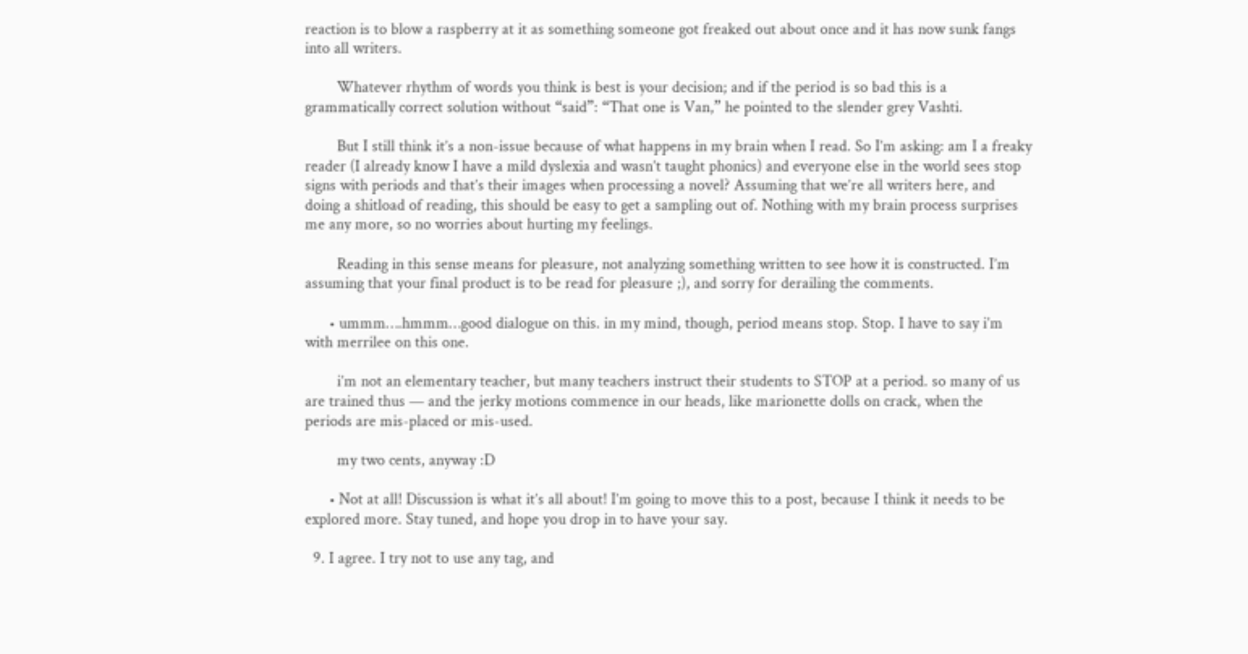reaction is to blow a raspberry at it as something someone got freaked out about once and it has now sunk fangs into all writers.

        Whatever rhythm of words you think is best is your decision; and if the period is so bad this is a grammatically correct solution without “said”: “That one is Van,” he pointed to the slender grey Vashti.

        But I still think it’s a non-issue because of what happens in my brain when I read. So I’m asking: am I a freaky reader (I already know I have a mild dyslexia and wasn’t taught phonics) and everyone else in the world sees stop signs with periods and that’s their images when processing a novel? Assuming that we’re all writers here, and doing a shitload of reading, this should be easy to get a sampling out of. Nothing with my brain process surprises me any more, so no worries about hurting my feelings.

        Reading in this sense means for pleasure, not analyzing something written to see how it is constructed. I’m assuming that your final product is to be read for pleasure ;), and sorry for derailing the comments.

      • ummm….hmmm…good dialogue on this. in my mind, though, period means stop. Stop. I have to say i’m with merrilee on this one.

        i’m not an elementary teacher, but many teachers instruct their students to STOP at a period. so many of us are trained thus — and the jerky motions commence in our heads, like marionette dolls on crack, when the periods are mis-placed or mis-used.

        my two cents, anyway :D

      • Not at all! Discussion is what it’s all about! I’m going to move this to a post, because I think it needs to be explored more. Stay tuned, and hope you drop in to have your say.

  9. I agree. I try not to use any tag, and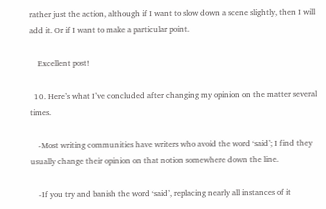rather just the action, although if I want to slow down a scene slightly, then I will add it. Or if I want to make a particular point.

    Excellent post!

  10. Here’s what I’ve concluded after changing my opinion on the matter several times.

    -Most writing communities have writers who avoid the word ‘said’; I find they usually change their opinion on that notion somewhere down the line.

    -If you try and banish the word ‘said’, replacing nearly all instances of it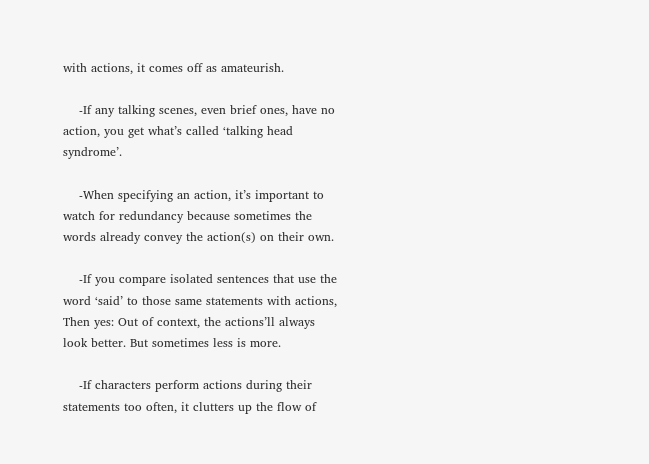with actions, it comes off as amateurish.

    -If any talking scenes, even brief ones, have no action, you get what’s called ‘talking head syndrome’.

    -When specifying an action, it’s important to watch for redundancy because sometimes the words already convey the action(s) on their own.

    -If you compare isolated sentences that use the word ‘said’ to those same statements with actions, Then yes: Out of context, the actions’ll always look better. But sometimes less is more.

    -If characters perform actions during their statements too often, it clutters up the flow of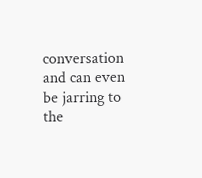conversation and can even be jarring to the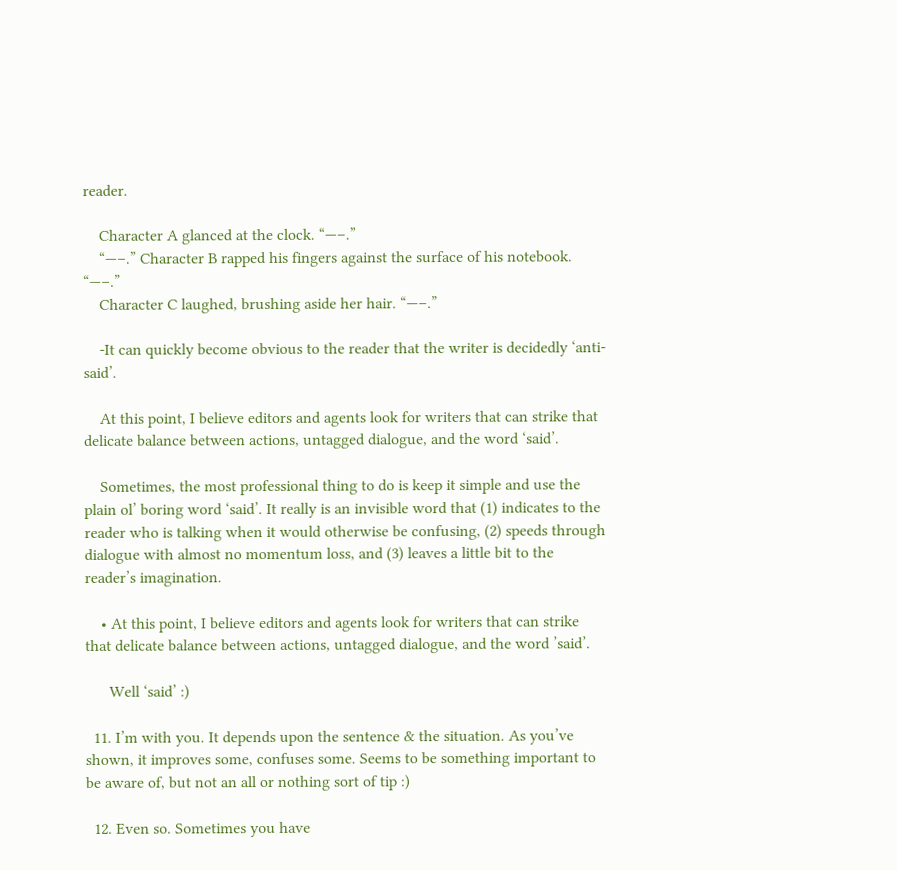reader.

    Character A glanced at the clock. “—–.”
    “—–.” Character B rapped his fingers against the surface of his notebook. “—–.”
    Character C laughed, brushing aside her hair. “—–.”

    -It can quickly become obvious to the reader that the writer is decidedly ‘anti-said’.

    At this point, I believe editors and agents look for writers that can strike that delicate balance between actions, untagged dialogue, and the word ‘said’.

    Sometimes, the most professional thing to do is keep it simple and use the plain ol’ boring word ‘said’. It really is an invisible word that (1) indicates to the reader who is talking when it would otherwise be confusing, (2) speeds through dialogue with almost no momentum loss, and (3) leaves a little bit to the reader’s imagination.

    • At this point, I believe editors and agents look for writers that can strike that delicate balance between actions, untagged dialogue, and the word ’said’.

      Well ‘said’ :)

  11. I’m with you. It depends upon the sentence & the situation. As you’ve shown, it improves some, confuses some. Seems to be something important to be aware of, but not an all or nothing sort of tip :)

  12. Even so. Sometimes you have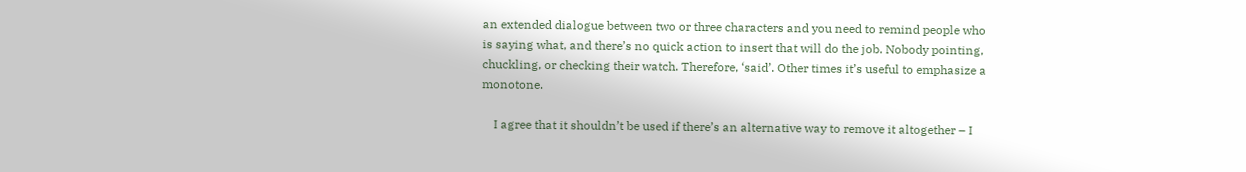an extended dialogue between two or three characters and you need to remind people who is saying what, and there’s no quick action to insert that will do the job. Nobody pointing, chuckling, or checking their watch. Therefore, ‘said’. Other times it’s useful to emphasize a monotone.

    I agree that it shouldn’t be used if there’s an alternative way to remove it altogether – I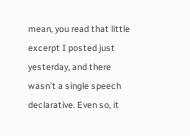mean, you read that little excerpt I posted just yesterday, and there wasn’t a single speech declarative. Even so, it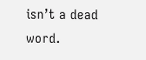isn’t a dead word.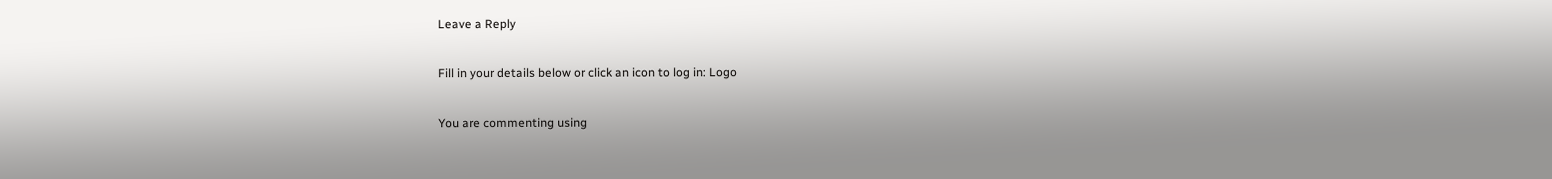Leave a Reply

Fill in your details below or click an icon to log in: Logo

You are commenting using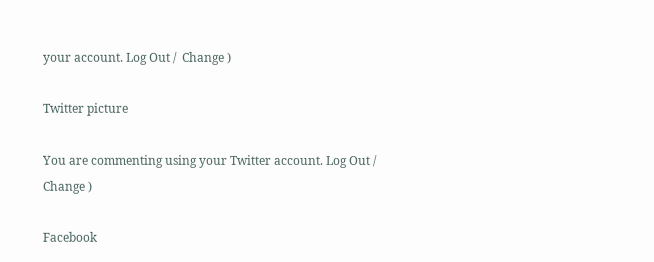your account. Log Out /  Change )

Twitter picture

You are commenting using your Twitter account. Log Out /  Change )

Facebook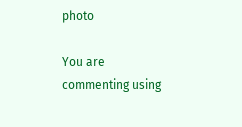photo

You are commenting using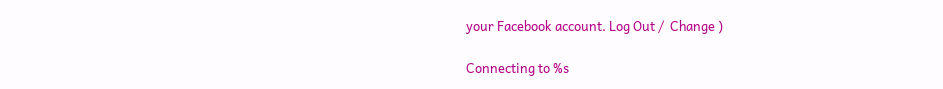your Facebook account. Log Out /  Change )

Connecting to %s